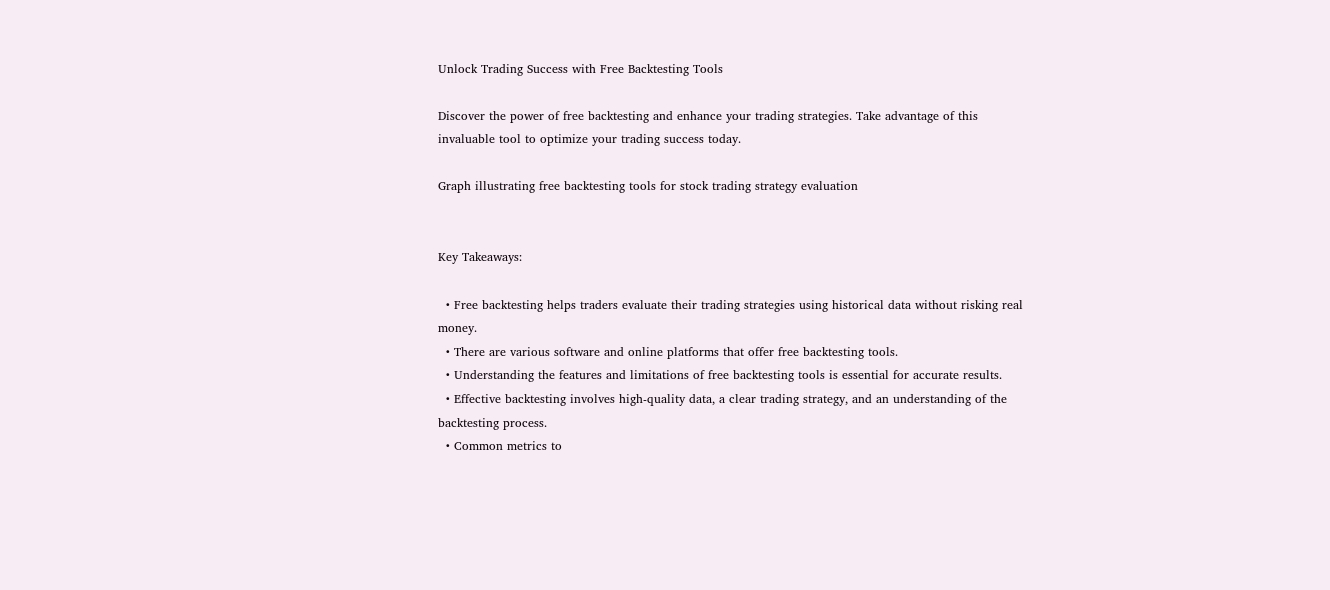Unlock Trading Success with Free Backtesting Tools

Discover the power of free backtesting and enhance your trading strategies. Take advantage of this invaluable tool to optimize your trading success today.

Graph illustrating free backtesting tools for stock trading strategy evaluation


Key Takeaways:

  • Free backtesting helps traders evaluate their trading strategies using historical data without risking real money.
  • There are various software and online platforms that offer free backtesting tools.
  • Understanding the features and limitations of free backtesting tools is essential for accurate results.
  • Effective backtesting involves high-quality data, a clear trading strategy, and an understanding of the backtesting process.
  • Common metrics to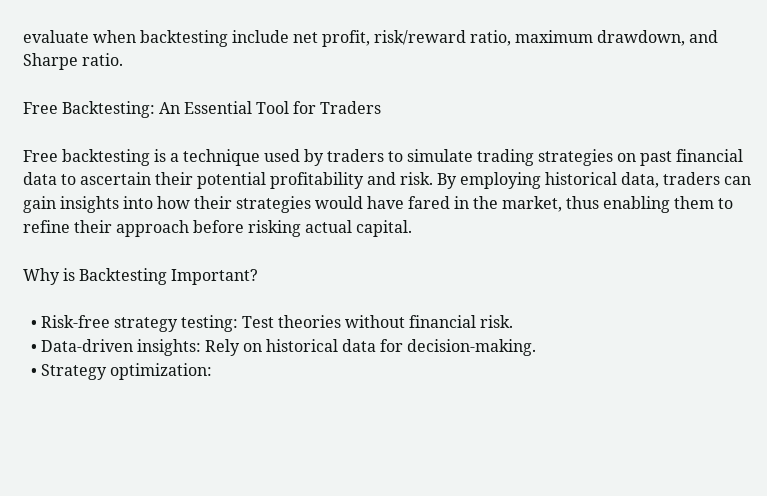evaluate when backtesting include net profit, risk/reward ratio, maximum drawdown, and Sharpe ratio.

Free Backtesting: An Essential Tool for Traders

Free backtesting is a technique used by traders to simulate trading strategies on past financial data to ascertain their potential profitability and risk. By employing historical data, traders can gain insights into how their strategies would have fared in the market, thus enabling them to refine their approach before risking actual capital.

Why is Backtesting Important?

  • Risk-free strategy testing: Test theories without financial risk.
  • Data-driven insights: Rely on historical data for decision-making.
  • Strategy optimization: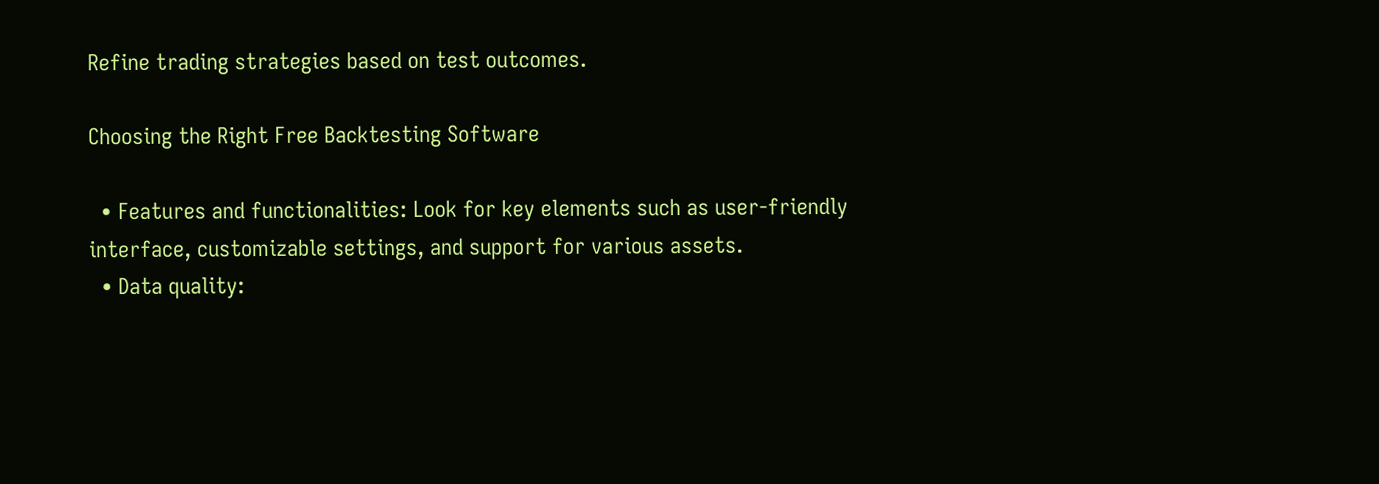Refine trading strategies based on test outcomes.

Choosing the Right Free Backtesting Software

  • Features and functionalities: Look for key elements such as user-friendly interface, customizable settings, and support for various assets.
  • Data quality: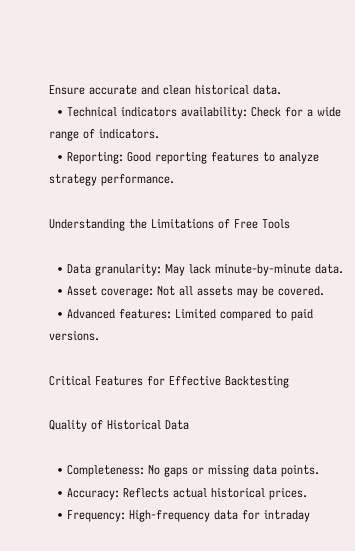Ensure accurate and clean historical data.
  • Technical indicators availability: Check for a wide range of indicators.
  • Reporting: Good reporting features to analyze strategy performance.

Understanding the Limitations of Free Tools

  • Data granularity: May lack minute-by-minute data.
  • Asset coverage: Not all assets may be covered.
  • Advanced features: Limited compared to paid versions.

Critical Features for Effective Backtesting

Quality of Historical Data

  • Completeness: No gaps or missing data points.
  • Accuracy: Reflects actual historical prices.
  • Frequency: High-frequency data for intraday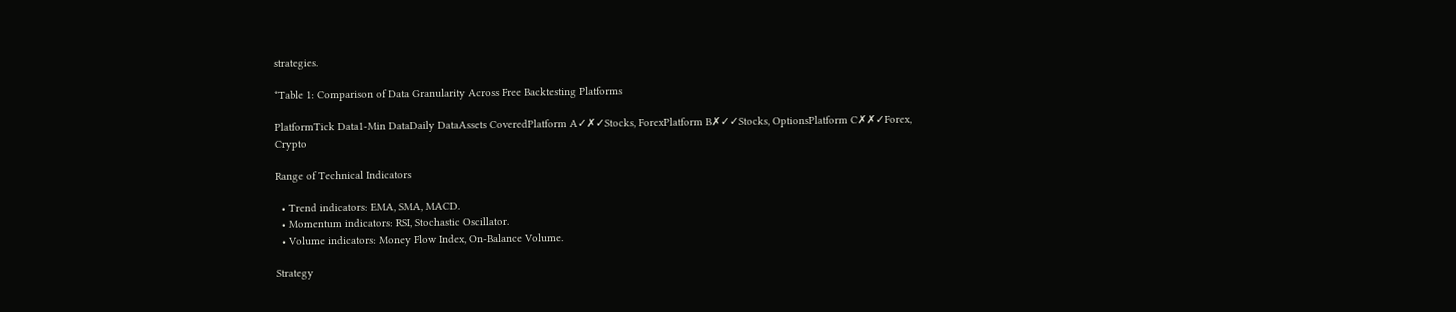strategies.

*Table 1: Comparison of Data Granularity Across Free Backtesting Platforms

PlatformTick Data1-Min DataDaily DataAssets CoveredPlatform A✓✗✓Stocks, ForexPlatform B✗✓✓Stocks, OptionsPlatform C✗✗✓Forex, Crypto

Range of Technical Indicators

  • Trend indicators: EMA, SMA, MACD.
  • Momentum indicators: RSI, Stochastic Oscillator.
  • Volume indicators: Money Flow Index, On-Balance Volume.

Strategy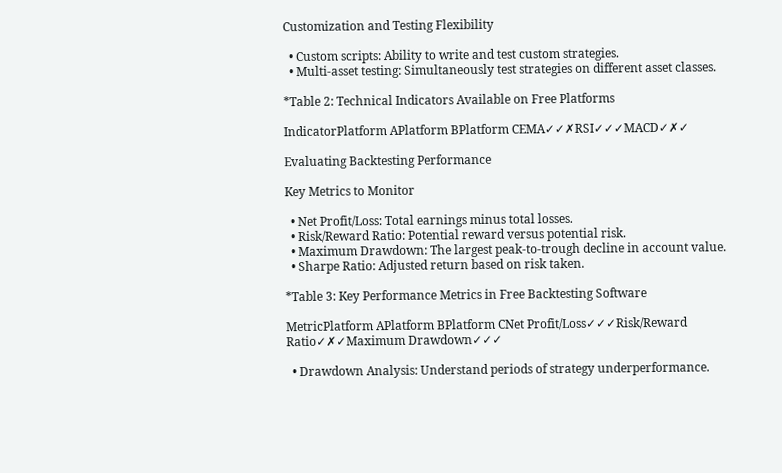Customization and Testing Flexibility

  • Custom scripts: Ability to write and test custom strategies.
  • Multi-asset testing: Simultaneously test strategies on different asset classes.

*Table 2: Technical Indicators Available on Free Platforms

IndicatorPlatform APlatform BPlatform CEMA✓✓✗RSI✓✓✓MACD✓✗✓

Evaluating Backtesting Performance

Key Metrics to Monitor

  • Net Profit/Loss: Total earnings minus total losses.
  • Risk/Reward Ratio: Potential reward versus potential risk.
  • Maximum Drawdown: The largest peak-to-trough decline in account value.
  • Sharpe Ratio: Adjusted return based on risk taken.

*Table 3: Key Performance Metrics in Free Backtesting Software

MetricPlatform APlatform BPlatform CNet Profit/Loss✓✓✓Risk/Reward Ratio✓✗✓Maximum Drawdown✓✓✓

  • Drawdown Analysis: Understand periods of strategy underperformance.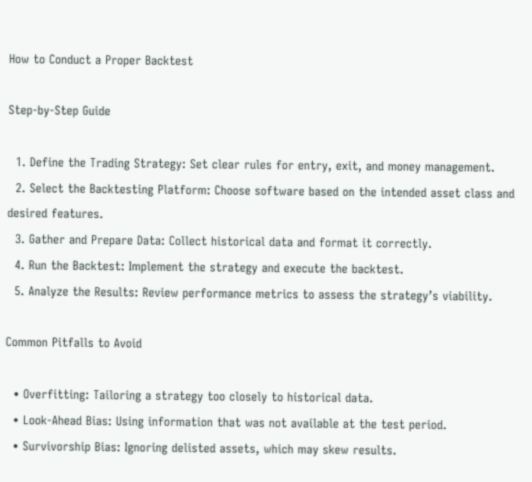How to Conduct a Proper Backtest

Step-by-Step Guide

  1. Define the Trading Strategy: Set clear rules for entry, exit, and money management.
  2. Select the Backtesting Platform: Choose software based on the intended asset class and desired features.
  3. Gather and Prepare Data: Collect historical data and format it correctly.
  4. Run the Backtest: Implement the strategy and execute the backtest.
  5. Analyze the Results: Review performance metrics to assess the strategy’s viability.

Common Pitfalls to Avoid

  • Overfitting: Tailoring a strategy too closely to historical data.
  • Look-Ahead Bias: Using information that was not available at the test period.
  • Survivorship Bias: Ignoring delisted assets, which may skew results.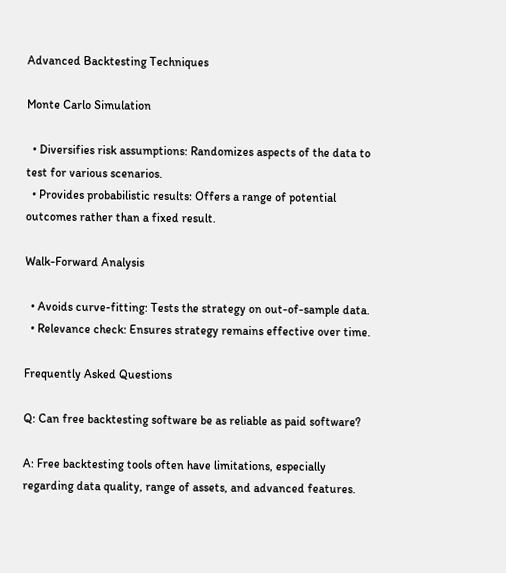Advanced Backtesting Techniques

Monte Carlo Simulation

  • Diversifies risk assumptions: Randomizes aspects of the data to test for various scenarios.
  • Provides probabilistic results: Offers a range of potential outcomes rather than a fixed result.

Walk-Forward Analysis

  • Avoids curve-fitting: Tests the strategy on out-of-sample data.
  • Relevance check: Ensures strategy remains effective over time.

Frequently Asked Questions

Q: Can free backtesting software be as reliable as paid software?

A: Free backtesting tools often have limitations, especially regarding data quality, range of assets, and advanced features.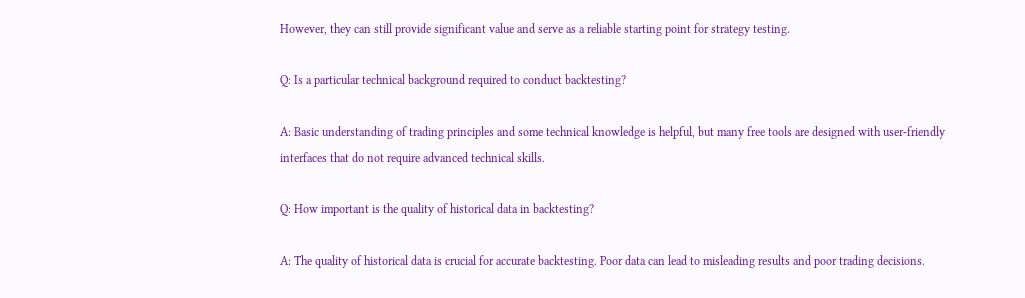However, they can still provide significant value and serve as a reliable starting point for strategy testing.

Q: Is a particular technical background required to conduct backtesting?

A: Basic understanding of trading principles and some technical knowledge is helpful, but many free tools are designed with user-friendly interfaces that do not require advanced technical skills.

Q: How important is the quality of historical data in backtesting?

A: The quality of historical data is crucial for accurate backtesting. Poor data can lead to misleading results and poor trading decisions.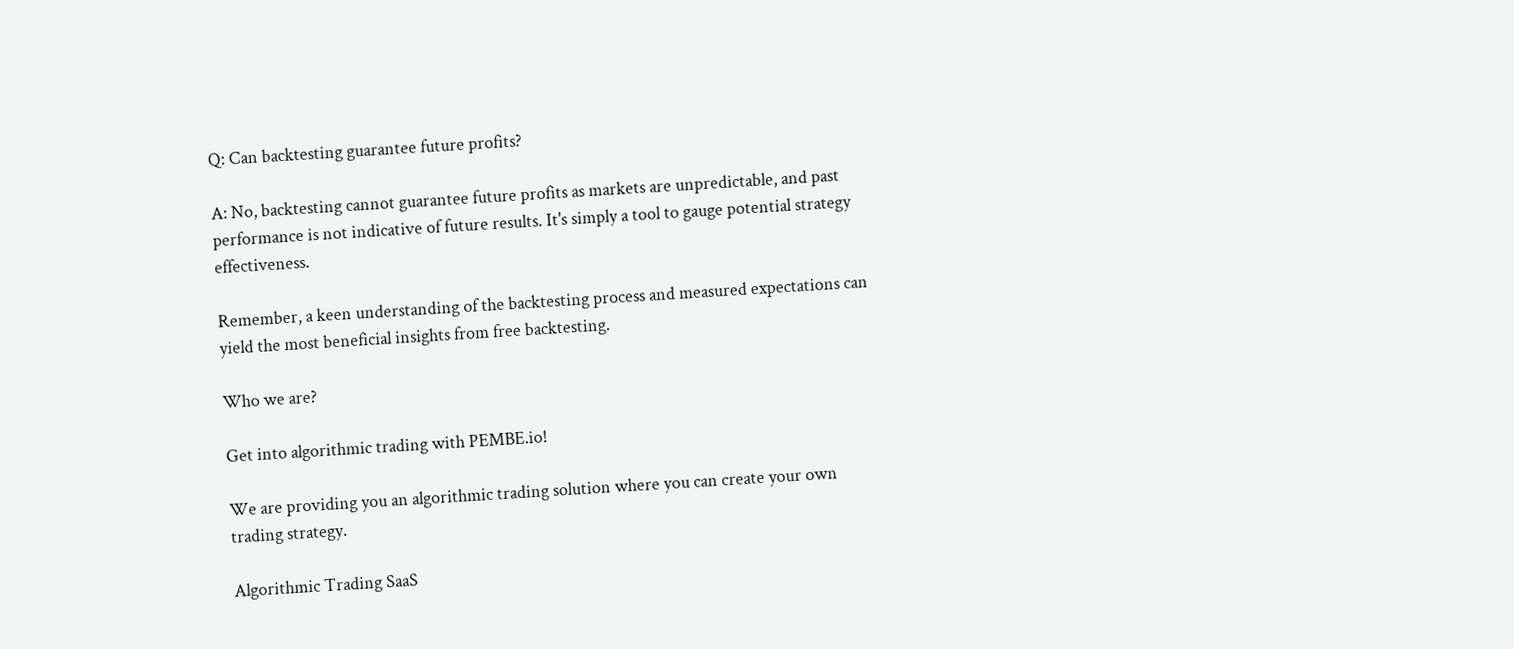Q: Can backtesting guarantee future profits?

A: No, backtesting cannot guarantee future profits as markets are unpredictable, and past performance is not indicative of future results. It's simply a tool to gauge potential strategy effectiveness.

Remember, a keen understanding of the backtesting process and measured expectations can yield the most beneficial insights from free backtesting.

Who we are?

Get into algorithmic trading with PEMBE.io!

We are providing you an algorithmic trading solution where you can create your own trading strategy.

Algorithmic Trading SaaS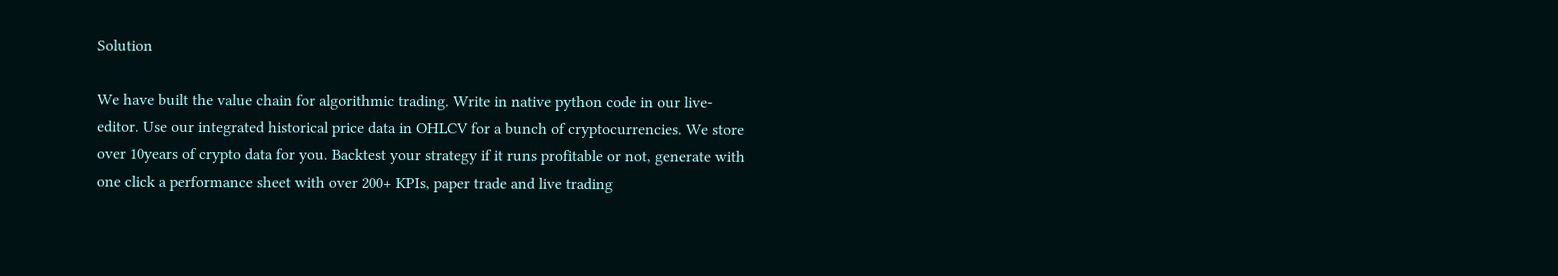Solution

We have built the value chain for algorithmic trading. Write in native python code in our live-editor. Use our integrated historical price data in OHLCV for a bunch of cryptocurrencies. We store over 10years of crypto data for you. Backtest your strategy if it runs profitable or not, generate with one click a performance sheet with over 200+ KPIs, paper trade and live trading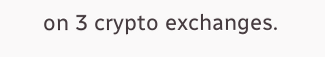on 3 crypto exchanges.